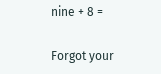nine + 8 =

Forgot your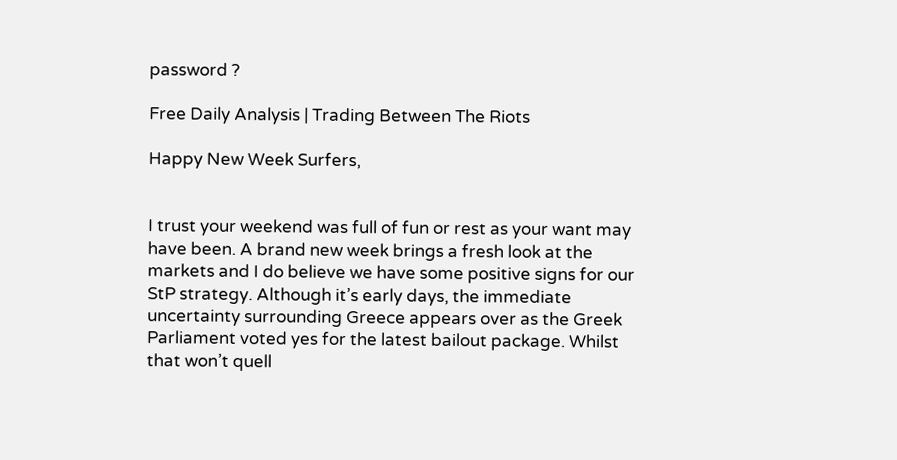password ?

Free Daily Analysis | Trading Between The Riots

Happy New Week Surfers,


I trust your weekend was full of fun or rest as your want may have been. A brand new week brings a fresh look at the markets and I do believe we have some positive signs for our StP strategy. Although it’s early days, the immediate uncertainty surrounding Greece appears over as the Greek Parliament voted yes for the latest bailout package. Whilst that won’t quell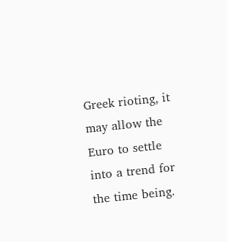Greek rioting, it may allow the Euro to settle into a trend for the time being.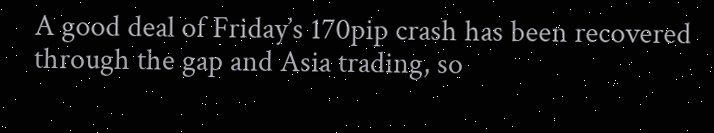A good deal of Friday’s 170pip crash has been recovered through the gap and Asia trading, so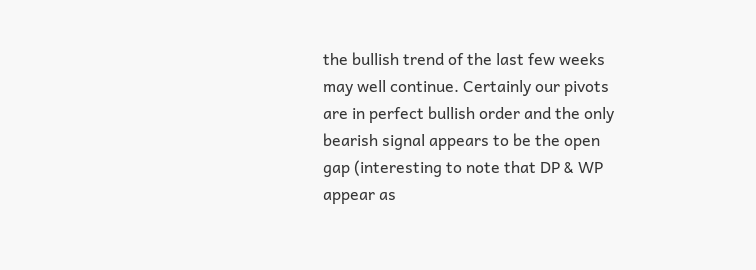the bullish trend of the last few weeks may well continue. Certainly our pivots are in perfect bullish order and the only bearish signal appears to be the open gap (interesting to note that DP & WP appear as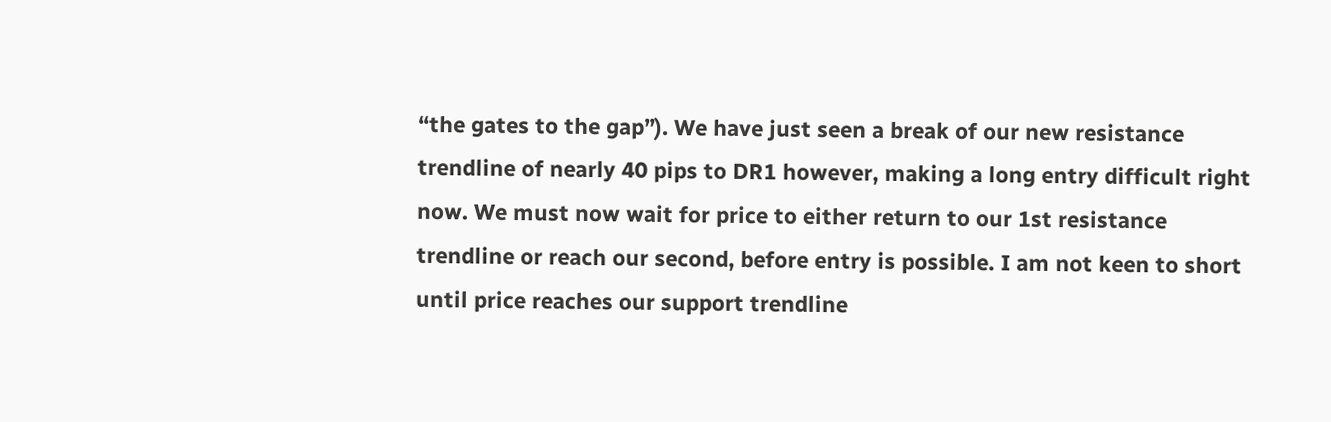“the gates to the gap”). We have just seen a break of our new resistance trendline of nearly 40 pips to DR1 however, making a long entry difficult right now. We must now wait for price to either return to our 1st resistance trendline or reach our second, before entry is possible. I am not keen to short until price reaches our support trendline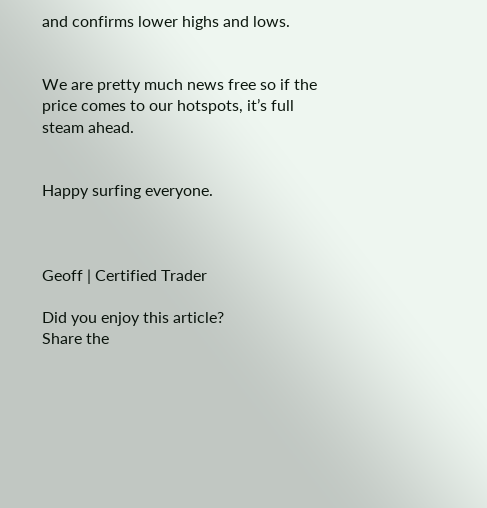and confirms lower highs and lows.


We are pretty much news free so if the price comes to our hotspots, it’s full steam ahead.


Happy surfing everyone.



Geoff | Certified Trader

Did you enjoy this article?
Share the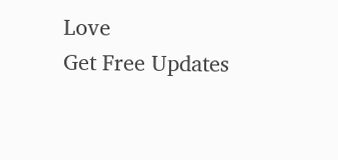Love
Get Free Updates